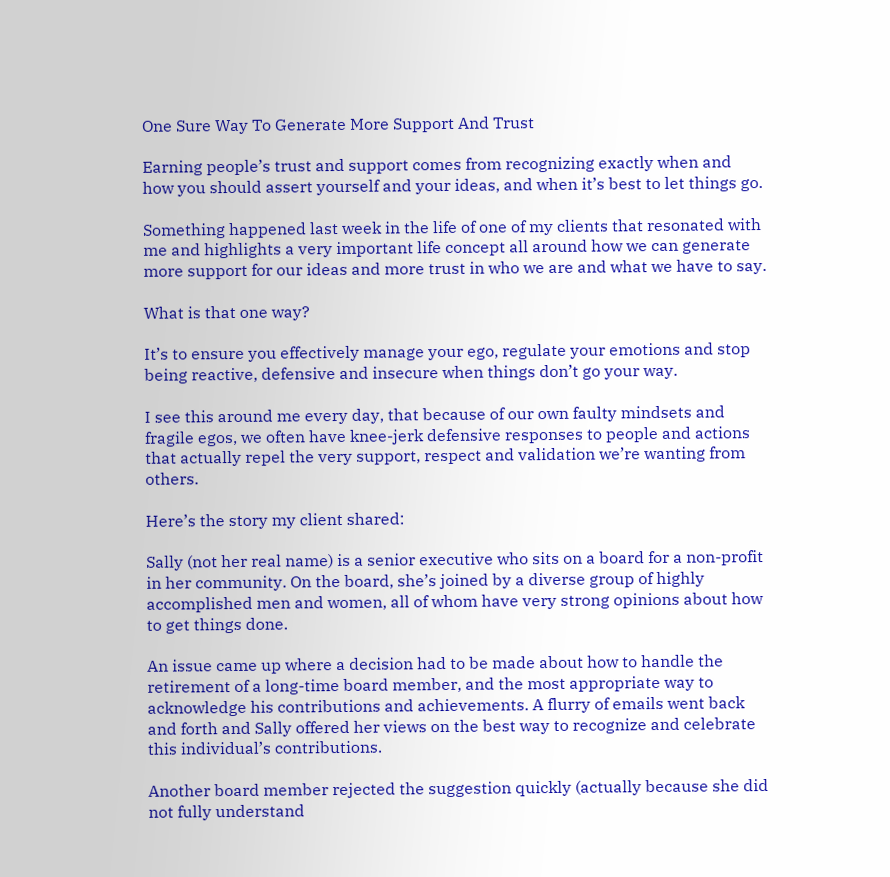One Sure Way To Generate More Support And Trust

Earning people’s trust and support comes from recognizing exactly when and how you should assert yourself and your ideas, and when it’s best to let things go.

Something happened last week in the life of one of my clients that resonated with me and highlights a very important life concept all around how we can generate more support for our ideas and more trust in who we are and what we have to say.

What is that one way?

It’s to ensure you effectively manage your ego, regulate your emotions and stop being reactive, defensive and insecure when things don’t go your way.

I see this around me every day, that because of our own faulty mindsets and fragile egos, we often have knee-jerk defensive responses to people and actions that actually repel the very support, respect and validation we’re wanting from others.

Here’s the story my client shared:

Sally (not her real name) is a senior executive who sits on a board for a non-profit in her community. On the board, she’s joined by a diverse group of highly accomplished men and women, all of whom have very strong opinions about how to get things done.

An issue came up where a decision had to be made about how to handle the retirement of a long-time board member, and the most appropriate way to acknowledge his contributions and achievements. A flurry of emails went back and forth and Sally offered her views on the best way to recognize and celebrate this individual’s contributions.

Another board member rejected the suggestion quickly (actually because she did not fully understand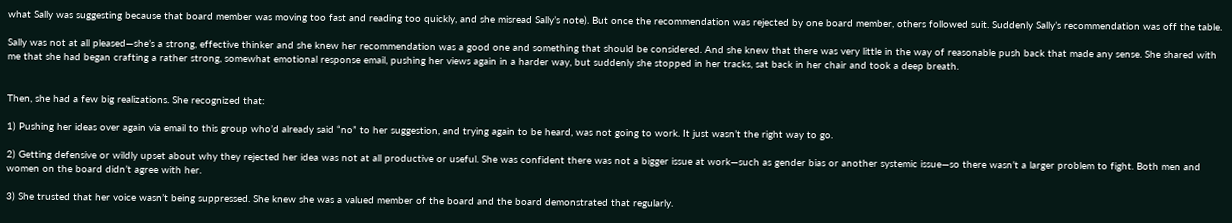what Sally was suggesting because that board member was moving too fast and reading too quickly, and she misread Sally’s note). But once the recommendation was rejected by one board member, others followed suit. Suddenly Sally’s recommendation was off the table.

Sally was not at all pleased—she’s a strong, effective thinker and she knew her recommendation was a good one and something that should be considered. And she knew that there was very little in the way of reasonable push back that made any sense. She shared with me that she had began crafting a rather strong, somewhat emotional response email, pushing her views again in a harder way, but suddenly she stopped in her tracks, sat back in her chair and took a deep breath.


Then, she had a few big realizations. She recognized that:

1) Pushing her ideas over again via email to this group who’d already said “no” to her suggestion, and trying again to be heard, was not going to work. It just wasn’t the right way to go.

2) Getting defensive or wildly upset about why they rejected her idea was not at all productive or useful. She was confident there was not a bigger issue at work—such as gender bias or another systemic issue—so there wasn’t a larger problem to fight. Both men and women on the board didn’t agree with her.

3) She trusted that her voice wasn’t being suppressed. She knew she was a valued member of the board and the board demonstrated that regularly.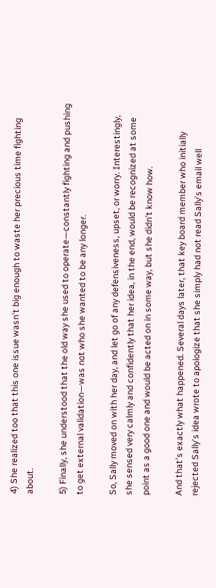4) She realized too that this one issue wasn’t big enough to waste her precious time fighting about.

5) Finally, she understood that the old way she used to operate—constantly fighting and pushing to get external validation—was not who she wanted to be any longer.

So, Sally moved on with her day, and let go of any defensiveness, upset, or worry. Interestingly, she sensed very calmly and confidently that her idea, in the end, would be recognized at some point as a good one and would be acted on in some way, but she didn’t know how.

And that’s exactly what happened. Several days later, that key board member who initially rejected Sally’s idea wrote to apologize that she simply had not read Sally’s email well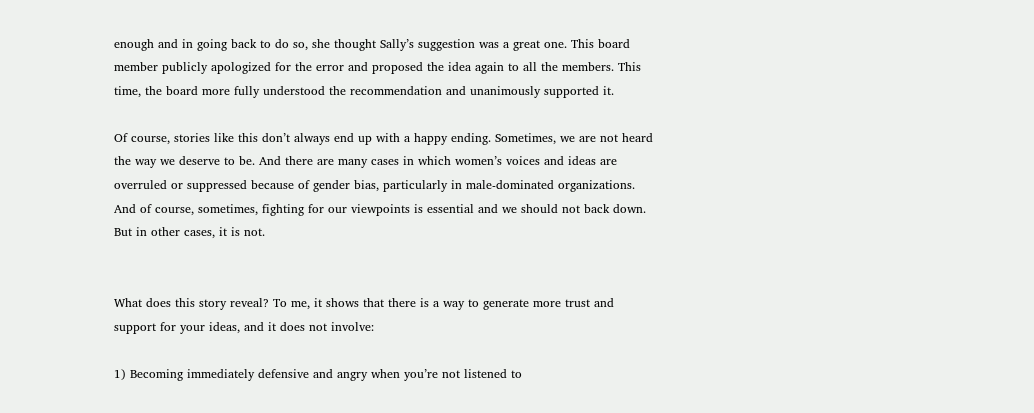enough and in going back to do so, she thought Sally’s suggestion was a great one. This board member publicly apologized for the error and proposed the idea again to all the members. This time, the board more fully understood the recommendation and unanimously supported it.

Of course, stories like this don’t always end up with a happy ending. Sometimes, we are not heard the way we deserve to be. And there are many cases in which women’s voices and ideas are overruled or suppressed because of gender bias, particularly in male-dominated organizations. And of course, sometimes, fighting for our viewpoints is essential and we should not back down. But in other cases, it is not.


What does this story reveal? To me, it shows that there is a way to generate more trust and support for your ideas, and it does not involve:

1) Becoming immediately defensive and angry when you’re not listened to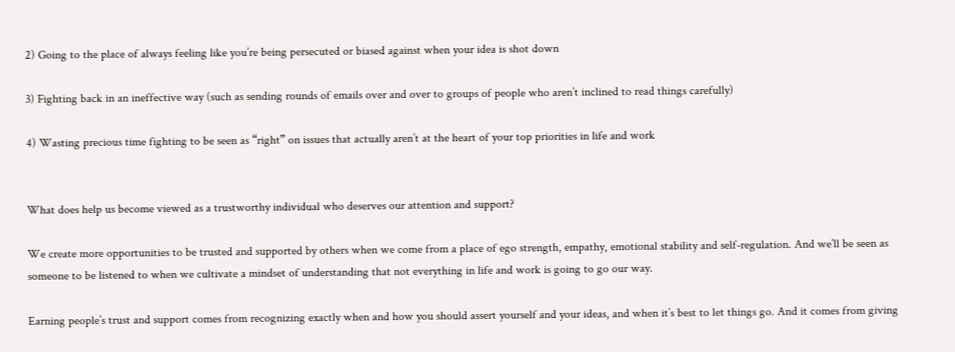2) Going to the place of always feeling like you’re being persecuted or biased against when your idea is shot down

3) Fighting back in an ineffective way (such as sending rounds of emails over and over to groups of people who aren’t inclined to read things carefully)

4) Wasting precious time fighting to be seen as “right” on issues that actually aren’t at the heart of your top priorities in life and work


What does help us become viewed as a trustworthy individual who deserves our attention and support?

We create more opportunities to be trusted and supported by others when we come from a place of ego strength, empathy, emotional stability and self-regulation. And we’ll be seen as someone to be listened to when we cultivate a mindset of understanding that not everything in life and work is going to go our way.

Earning people’s trust and support comes from recognizing exactly when and how you should assert yourself and your ideas, and when it’s best to let things go. And it comes from giving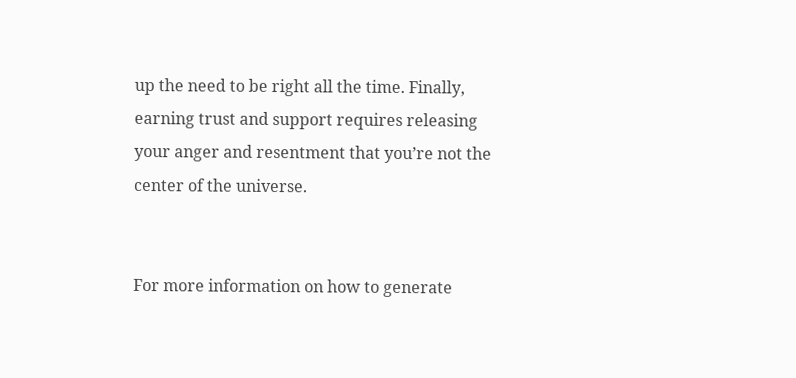up the need to be right all the time. Finally, earning trust and support requires releasing your anger and resentment that you’re not the center of the universe.


For more information on how to generate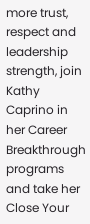more trust, respect and leadership strength, join Kathy Caprino in her Career Breakthrough programs and take her Close Your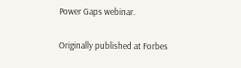Power Gaps webinar.

Originally published at Forbes